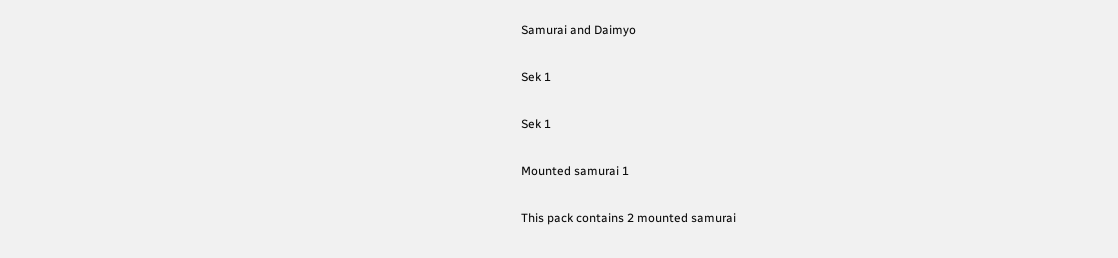Samurai and Daimyo

Sek 1

Sek 1

Mounted samurai 1

This pack contains 2 mounted samurai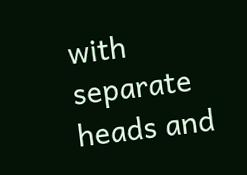with separate heads and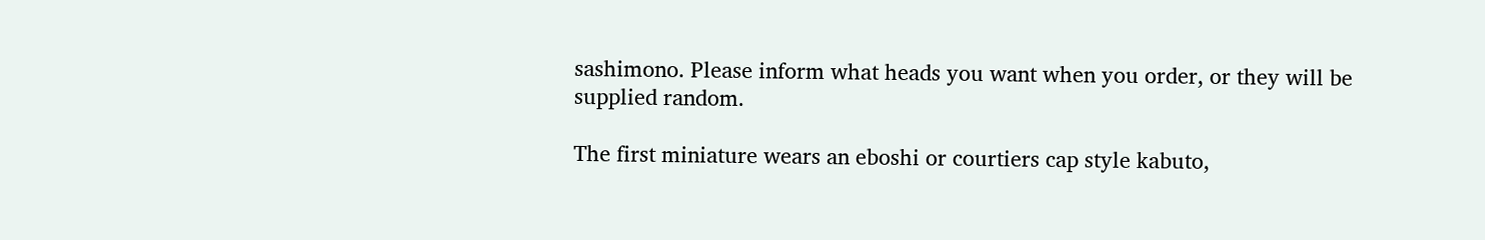sashimono. Please inform what heads you want when you order, or they will be supplied random.

The first miniature wears an eboshi or courtiers cap style kabuto,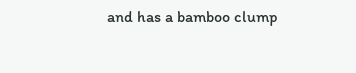and has a bamboo clump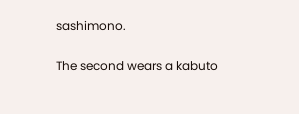sashimono.

The second wears a kabuto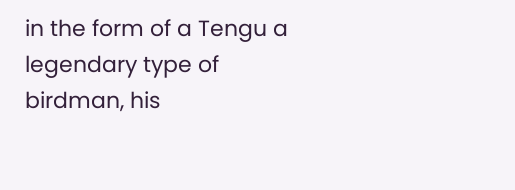in the form of a Tengu a legendary type of birdman, his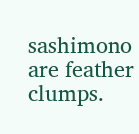sashimono are feather clumps.